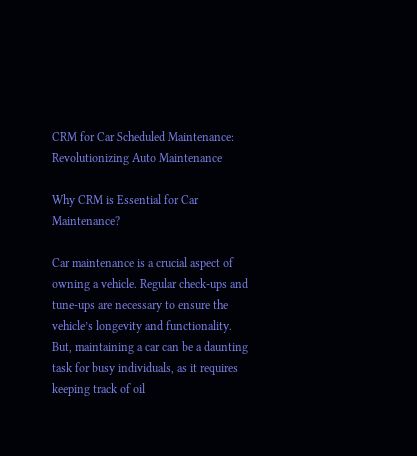CRM for Car Scheduled Maintenance: Revolutionizing Auto Maintenance

Why CRM is Essential for Car Maintenance?

Car maintenance is a crucial aspect of owning a vehicle. Regular check-ups and tune-ups are necessary to ensure the vehicle’s longevity and functionality. But, maintaining a car can be a daunting task for busy individuals, as it requires keeping track of oil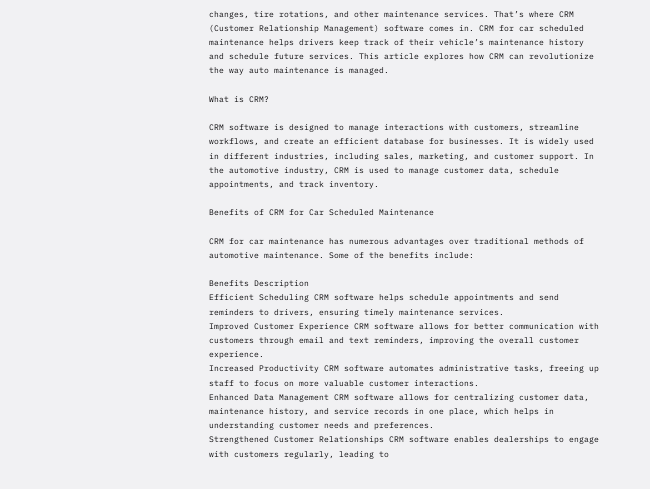changes, tire rotations, and other maintenance services. That’s where CRM (Customer Relationship Management) software comes in. CRM for car scheduled maintenance helps drivers keep track of their vehicle’s maintenance history and schedule future services. This article explores how CRM can revolutionize the way auto maintenance is managed.

What is CRM?

CRM software is designed to manage interactions with customers, streamline workflows, and create an efficient database for businesses. It is widely used in different industries, including sales, marketing, and customer support. In the automotive industry, CRM is used to manage customer data, schedule appointments, and track inventory.

Benefits of CRM for Car Scheduled Maintenance

CRM for car maintenance has numerous advantages over traditional methods of automotive maintenance. Some of the benefits include:

Benefits Description
Efficient Scheduling CRM software helps schedule appointments and send reminders to drivers, ensuring timely maintenance services.
Improved Customer Experience CRM software allows for better communication with customers through email and text reminders, improving the overall customer experience.
Increased Productivity CRM software automates administrative tasks, freeing up staff to focus on more valuable customer interactions.
Enhanced Data Management CRM software allows for centralizing customer data, maintenance history, and service records in one place, which helps in understanding customer needs and preferences.
Strengthened Customer Relationships CRM software enables dealerships to engage with customers regularly, leading to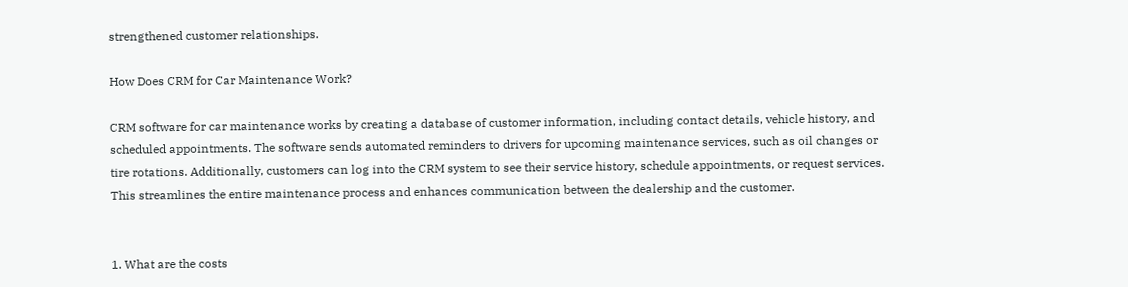strengthened customer relationships.

How Does CRM for Car Maintenance Work?

CRM software for car maintenance works by creating a database of customer information, including contact details, vehicle history, and scheduled appointments. The software sends automated reminders to drivers for upcoming maintenance services, such as oil changes or tire rotations. Additionally, customers can log into the CRM system to see their service history, schedule appointments, or request services. This streamlines the entire maintenance process and enhances communication between the dealership and the customer.


1. What are the costs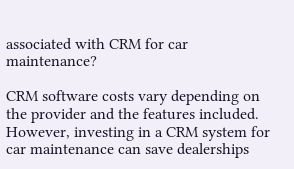associated with CRM for car maintenance?

CRM software costs vary depending on the provider and the features included. However, investing in a CRM system for car maintenance can save dealerships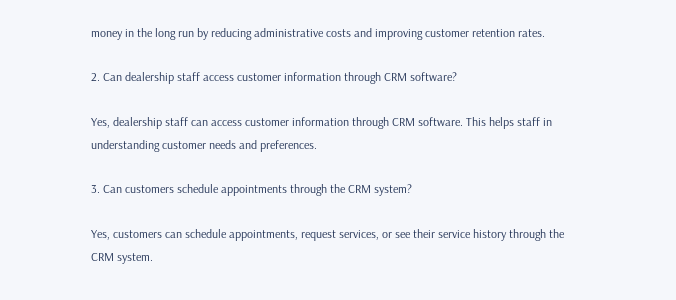money in the long run by reducing administrative costs and improving customer retention rates.

2. Can dealership staff access customer information through CRM software?

Yes, dealership staff can access customer information through CRM software. This helps staff in understanding customer needs and preferences.

3. Can customers schedule appointments through the CRM system?

Yes, customers can schedule appointments, request services, or see their service history through the CRM system.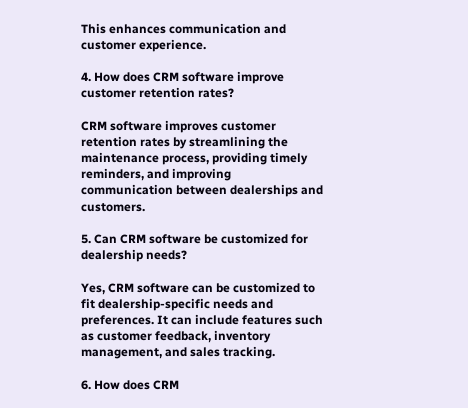This enhances communication and customer experience.

4. How does CRM software improve customer retention rates?

CRM software improves customer retention rates by streamlining the maintenance process, providing timely reminders, and improving communication between dealerships and customers.

5. Can CRM software be customized for dealership needs?

Yes, CRM software can be customized to fit dealership-specific needs and preferences. It can include features such as customer feedback, inventory management, and sales tracking.

6. How does CRM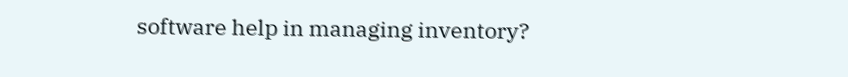software help in managing inventory?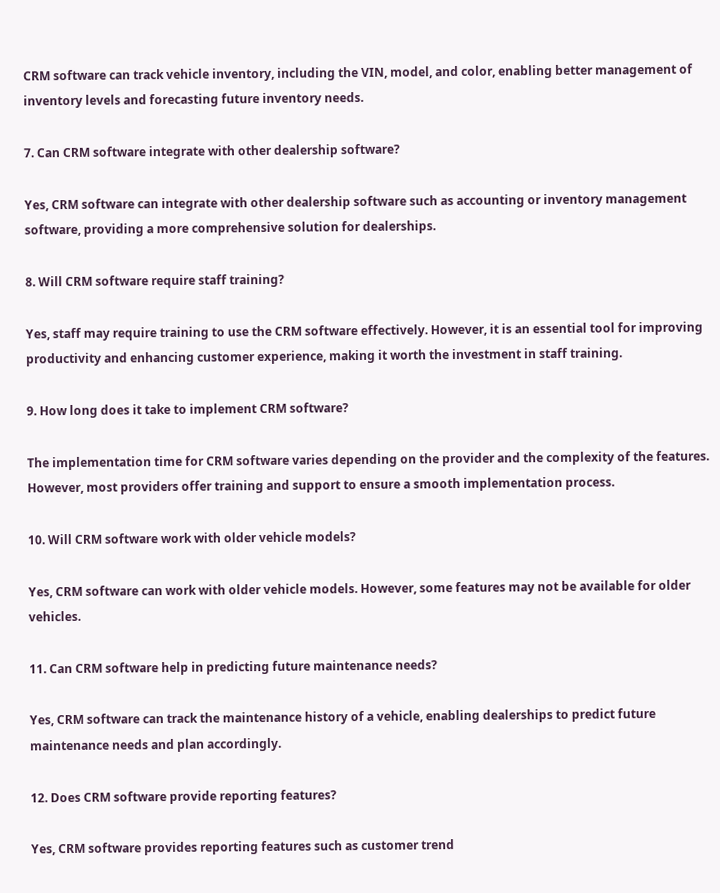CRM software can track vehicle inventory, including the VIN, model, and color, enabling better management of inventory levels and forecasting future inventory needs.

7. Can CRM software integrate with other dealership software?

Yes, CRM software can integrate with other dealership software such as accounting or inventory management software, providing a more comprehensive solution for dealerships.

8. Will CRM software require staff training?

Yes, staff may require training to use the CRM software effectively. However, it is an essential tool for improving productivity and enhancing customer experience, making it worth the investment in staff training.

9. How long does it take to implement CRM software?

The implementation time for CRM software varies depending on the provider and the complexity of the features. However, most providers offer training and support to ensure a smooth implementation process.

10. Will CRM software work with older vehicle models?

Yes, CRM software can work with older vehicle models. However, some features may not be available for older vehicles.

11. Can CRM software help in predicting future maintenance needs?

Yes, CRM software can track the maintenance history of a vehicle, enabling dealerships to predict future maintenance needs and plan accordingly.

12. Does CRM software provide reporting features?

Yes, CRM software provides reporting features such as customer trend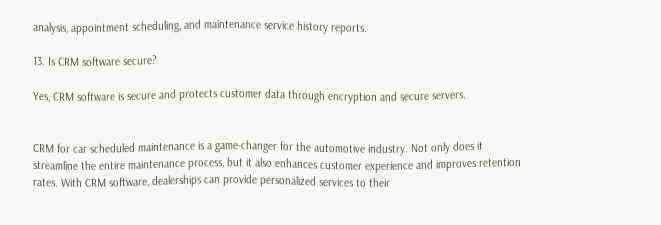analysis, appointment scheduling, and maintenance service history reports.

13. Is CRM software secure?

Yes, CRM software is secure and protects customer data through encryption and secure servers.


CRM for car scheduled maintenance is a game-changer for the automotive industry. Not only does it streamline the entire maintenance process, but it also enhances customer experience and improves retention rates. With CRM software, dealerships can provide personalized services to their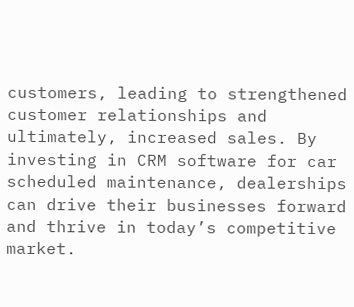customers, leading to strengthened customer relationships and ultimately, increased sales. By investing in CRM software for car scheduled maintenance, dealerships can drive their businesses forward and thrive in today’s competitive market.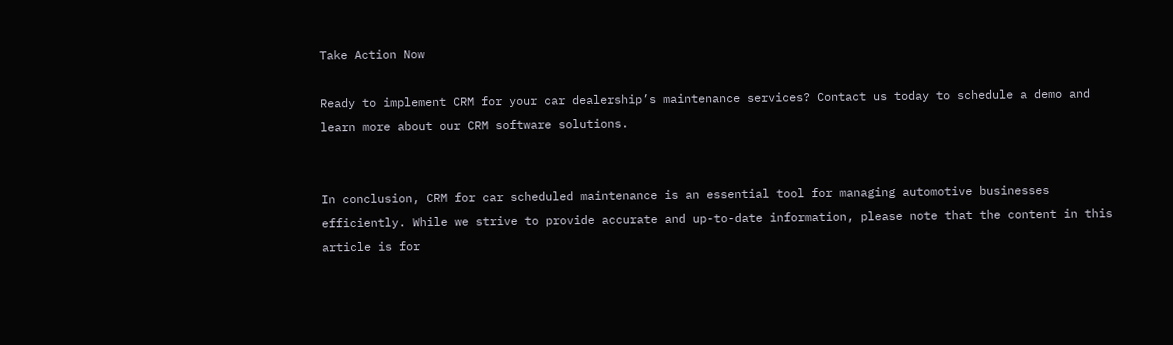Take Action Now

Ready to implement CRM for your car dealership’s maintenance services? Contact us today to schedule a demo and learn more about our CRM software solutions.


In conclusion, CRM for car scheduled maintenance is an essential tool for managing automotive businesses efficiently. While we strive to provide accurate and up-to-date information, please note that the content in this article is for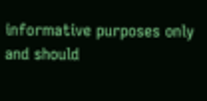informative purposes only and should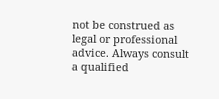not be construed as legal or professional advice. Always consult a qualified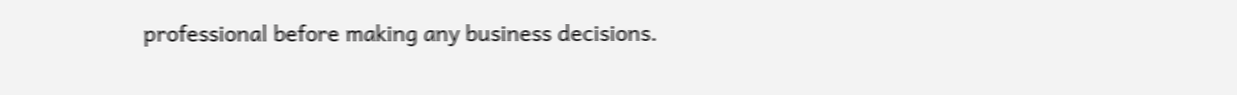professional before making any business decisions.